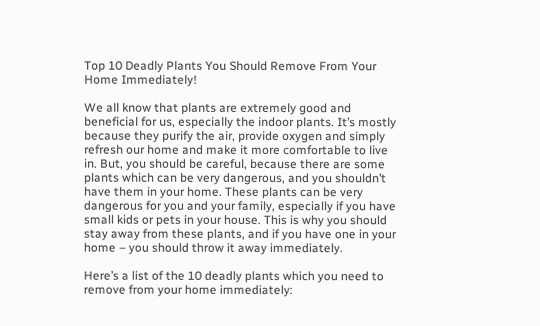Top 10 Deadly Plants You Should Remove From Your Home Immediately!

We all know that plants are extremely good and beneficial for us, especially the indoor plants. It’s mostly because they purify the air, provide oxygen and simply refresh our home and make it more comfortable to live in. But, you should be careful, because there are some plants which can be very dangerous, and you shouldn’t have them in your home. These plants can be very dangerous for you and your family, especially if you have small kids or pets in your house. This is why you should stay away from these plants, and if you have one in your home – you should throw it away immediately.

Here’s a list of the 10 deadly plants which you need to remove from your home immediately: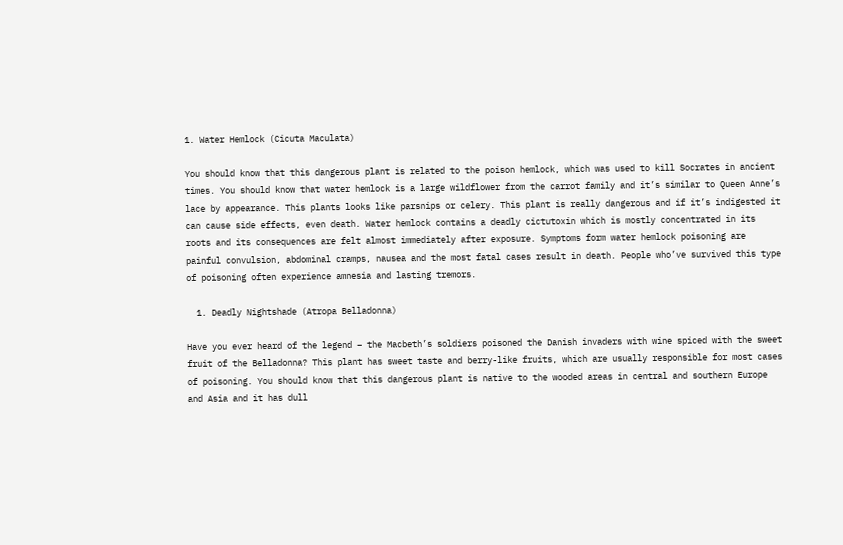1. Water Hemlock (Cicuta Maculata)

You should know that this dangerous plant is related to the poison hemlock, which was used to kill Socrates in ancient times. You should know that water hemlock is a large wildflower from the carrot family and it’s similar to Queen Anne’s lace by appearance. This plants looks like parsnips or celery. This plant is really dangerous and if it’s indigested it can cause side effects, even death. Water hemlock contains a deadly cictutoxin which is mostly concentrated in its roots and its consequences are felt almost immediately after exposure. Symptoms form water hemlock poisoning are painful convulsion, abdominal cramps, nausea and the most fatal cases result in death. People who’ve survived this type of poisoning often experience amnesia and lasting tremors.

  1. Deadly Nightshade (Atropa Belladonna)

Have you ever heard of the legend – the Macbeth’s soldiers poisoned the Danish invaders with wine spiced with the sweet fruit of the Belladonna? This plant has sweet taste and berry-like fruits, which are usually responsible for most cases of poisoning. You should know that this dangerous plant is native to the wooded areas in central and southern Europe and Asia and it has dull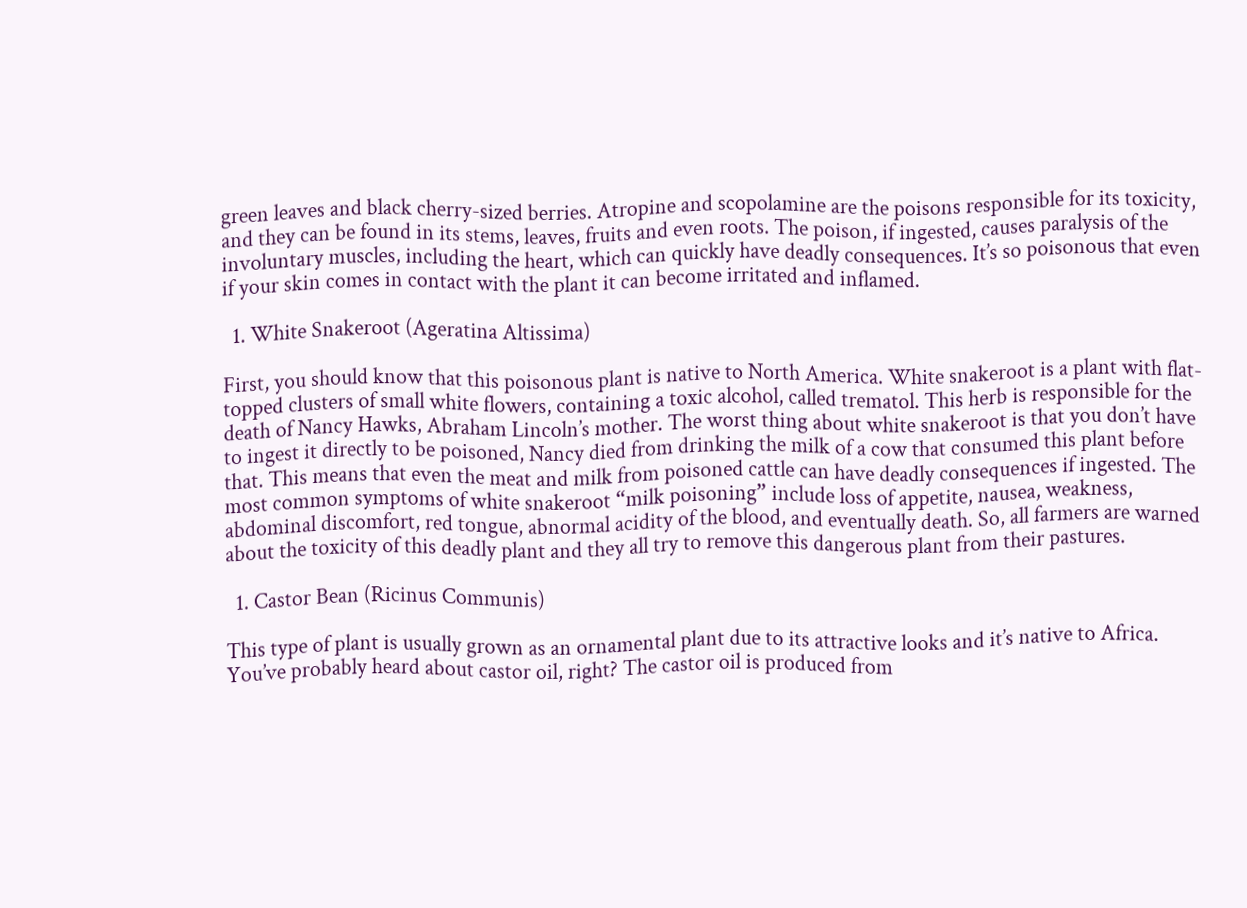green leaves and black cherry-sized berries. Atropine and scopolamine are the poisons responsible for its toxicity, and they can be found in its stems, leaves, fruits and even roots. The poison, if ingested, causes paralysis of the involuntary muscles, including the heart, which can quickly have deadly consequences. It’s so poisonous that even if your skin comes in contact with the plant it can become irritated and inflamed.

  1. White Snakeroot (Ageratina Altissima)

First, you should know that this poisonous plant is native to North America. White snakeroot is a plant with flat-topped clusters of small white flowers, containing a toxic alcohol, called trematol. This herb is responsible for the death of Nancy Hawks, Abraham Lincoln’s mother. The worst thing about white snakeroot is that you don’t have to ingest it directly to be poisoned, Nancy died from drinking the milk of a cow that consumed this plant before that. This means that even the meat and milk from poisoned cattle can have deadly consequences if ingested. The most common symptoms of white snakeroot “milk poisoning” include loss of appetite, nausea, weakness, abdominal discomfort, red tongue, abnormal acidity of the blood, and eventually death. So, all farmers are warned about the toxicity of this deadly plant and they all try to remove this dangerous plant from their pastures.

  1. Castor Bean (Ricinus Communis)

This type of plant is usually grown as an ornamental plant due to its attractive looks and it’s native to Africa. You’ve probably heard about castor oil, right? The castor oil is produced from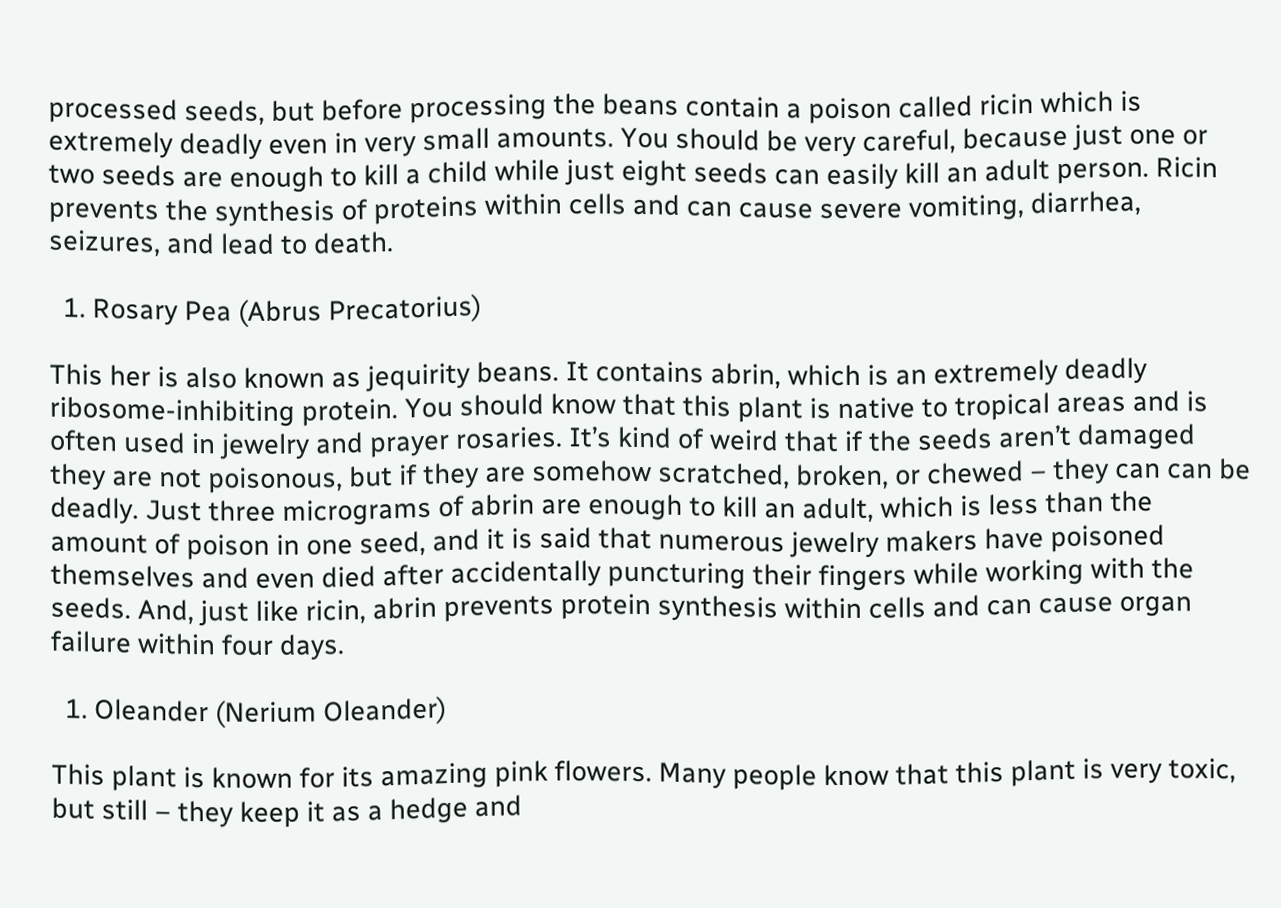processed seeds, but before processing the beans contain a poison called ricin which is extremely deadly even in very small amounts. You should be very careful, because just one or two seeds are enough to kill a child while just eight seeds can easily kill an adult person. Ricin prevents the synthesis of proteins within cells and can cause severe vomiting, diarrhea, seizures, and lead to death.

  1. Rosary Pea (Abrus Precatorius)

This her is also known as jequirity beans. It contains abrin, which is an extremely deadly ribosome-inhibiting protein. You should know that this plant is native to tropical areas and is often used in jewelry and prayer rosaries. It’s kind of weird that if the seeds aren’t damaged they are not poisonous, but if they are somehow scratched, broken, or chewed – they can can be deadly. Just three micrograms of abrin are enough to kill an adult, which is less than the amount of poison in one seed, and it is said that numerous jewelry makers have poisoned themselves and even died after accidentally puncturing their fingers while working with the seeds. And, just like ricin, abrin prevents protein synthesis within cells and can cause organ failure within four days.

  1. Oleander (Nerium Oleander)

This plant is known for its amazing pink flowers. Many people know that this plant is very toxic, but still – they keep it as a hedge and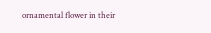ornamental flower in their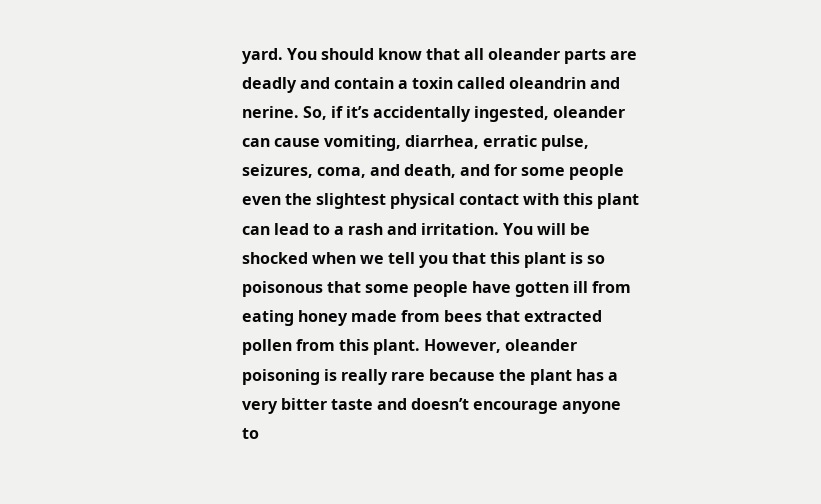yard. You should know that all oleander parts are deadly and contain a toxin called oleandrin and nerine. So, if it’s accidentally ingested, oleander can cause vomiting, diarrhea, erratic pulse, seizures, coma, and death, and for some people even the slightest physical contact with this plant can lead to a rash and irritation. You will be shocked when we tell you that this plant is so poisonous that some people have gotten ill from eating honey made from bees that extracted pollen from this plant. However, oleander poisoning is really rare because the plant has a very bitter taste and doesn’t encourage anyone to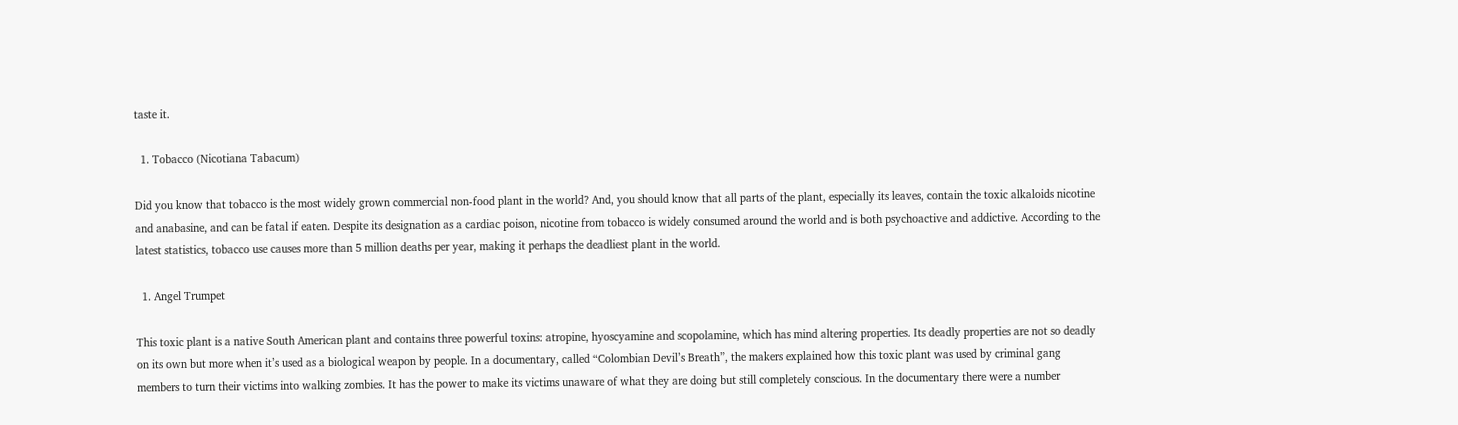taste it.

  1. Tobacco (Nicotiana Tabacum)

Did you know that tobacco is the most widely grown commercial non-food plant in the world? And, you should know that all parts of the plant, especially its leaves, contain the toxic alkaloids nicotine and anabasine, and can be fatal if eaten. Despite its designation as a cardiac poison, nicotine from tobacco is widely consumed around the world and is both psychoactive and addictive. According to the latest statistics, tobacco use causes more than 5 million deaths per year, making it perhaps the deadliest plant in the world.

  1. Angel Trumpet

This toxic plant is a native South American plant and contains three powerful toxins: atropine, hyoscyamine and scopolamine, which has mind altering properties. Its deadly properties are not so deadly on its own but more when it’s used as a biological weapon by people. In a documentary, called “Colombian Devil’s Breath”, the makers explained how this toxic plant was used by criminal gang members to turn their victims into walking zombies. It has the power to make its victims unaware of what they are doing but still completely conscious. In the documentary there were a number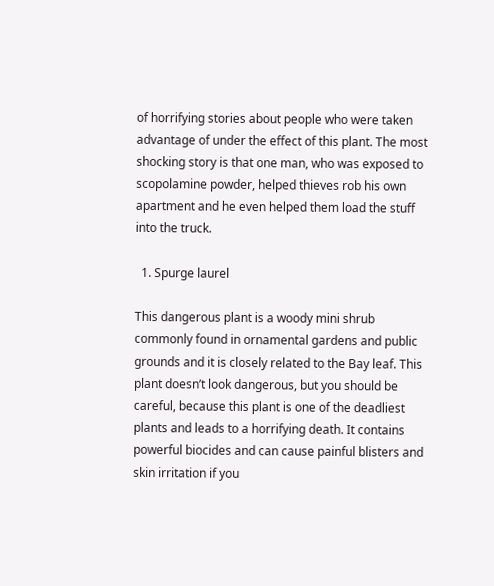of horrifying stories about people who were taken advantage of under the effect of this plant. The most shocking story is that one man, who was exposed to scopolamine powder, helped thieves rob his own apartment and he even helped them load the stuff into the truck.

  1. Spurge laurel

This dangerous plant is a woody mini shrub commonly found in ornamental gardens and public grounds and it is closely related to the Bay leaf. This plant doesn’t look dangerous, but you should be careful, because this plant is one of the deadliest plants and leads to a horrifying death. It contains powerful biocides and can cause painful blisters and skin irritation if you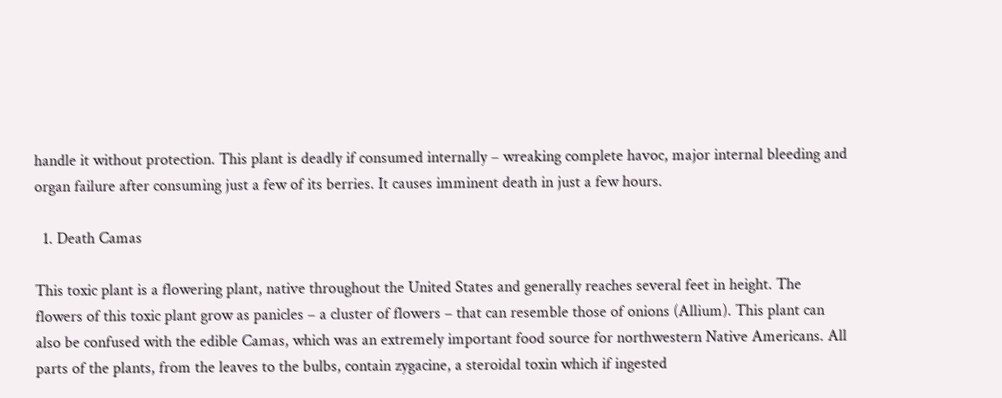handle it without protection. This plant is deadly if consumed internally – wreaking complete havoc, major internal bleeding and organ failure after consuming just a few of its berries. It causes imminent death in just a few hours.

  1. Death Camas

This toxic plant is a flowering plant, native throughout the United States and generally reaches several feet in height. The flowers of this toxic plant grow as panicles – a cluster of flowers – that can resemble those of onions (Allium). This plant can also be confused with the edible Camas, which was an extremely important food source for northwestern Native Americans. All parts of the plants, from the leaves to the bulbs, contain zygacine, a steroidal toxin which if ingested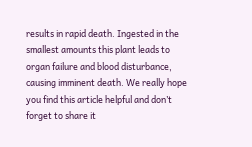results in rapid death. Ingested in the smallest amounts this plant leads to organ failure and blood disturbance, causing imminent death. We really hope you find this article helpful and don’t forget to share it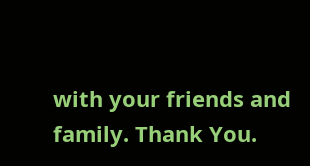with your friends and family. Thank You.